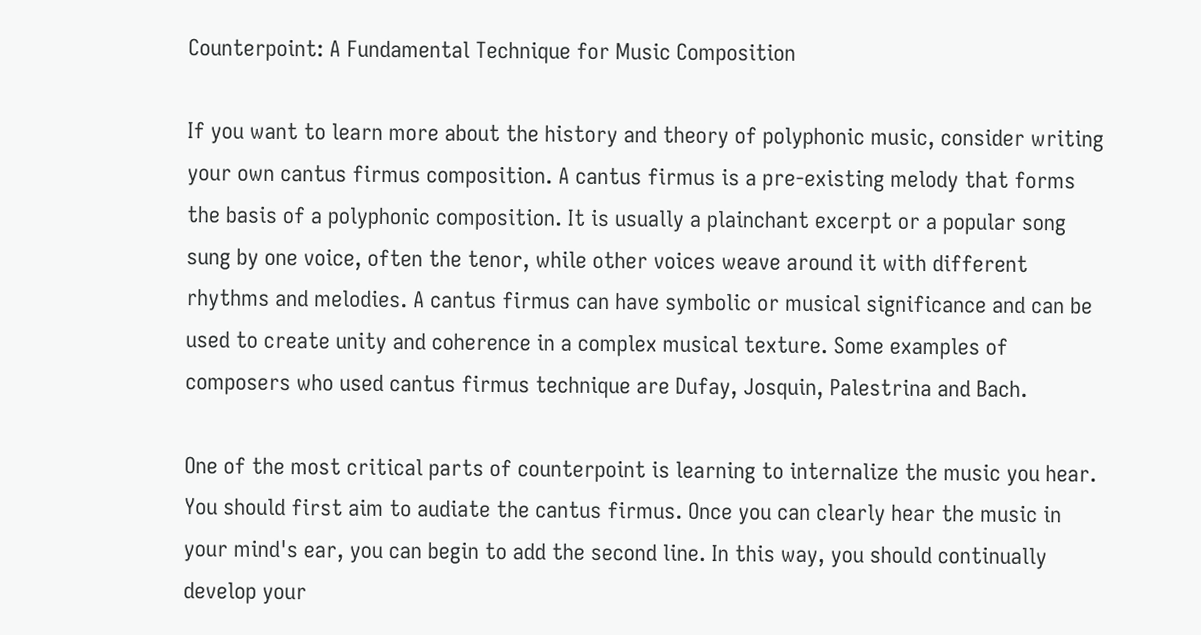Counterpoint: A Fundamental Technique for Music Composition

If you want to learn more about the history and theory of polyphonic music, consider writing your own cantus firmus composition. A cantus firmus is a pre-existing melody that forms the basis of a polyphonic composition. It is usually a plainchant excerpt or a popular song sung by one voice, often the tenor, while other voices weave around it with different rhythms and melodies. A cantus firmus can have symbolic or musical significance and can be used to create unity and coherence in a complex musical texture. Some examples of composers who used cantus firmus technique are Dufay, Josquin, Palestrina and Bach.

One of the most critical parts of counterpoint is learning to internalize the music you hear. You should first aim to audiate the cantus firmus. Once you can clearly hear the music in your mind's ear, you can begin to add the second line. In this way, you should continually develop your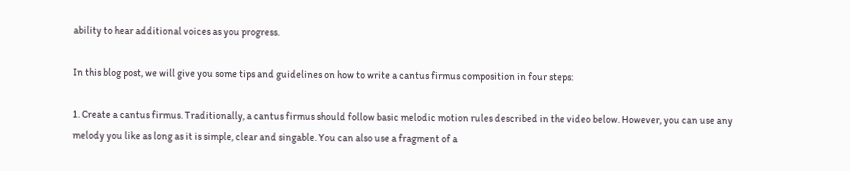ability to hear additional voices as you progress.

In this blog post, we will give you some tips and guidelines on how to write a cantus firmus composition in four steps:

1. Create a cantus firmus. Traditionally, a cantus firmus should follow basic melodic motion rules described in the video below. However, you can use any melody you like as long as it is simple, clear and singable. You can also use a fragment of a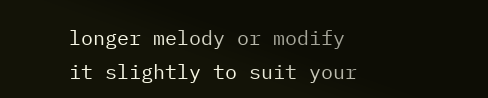longer melody or modify it slightly to suit your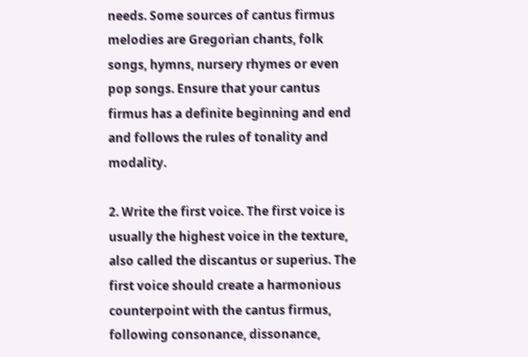needs. Some sources of cantus firmus melodies are Gregorian chants, folk songs, hymns, nursery rhymes or even pop songs. Ensure that your cantus firmus has a definite beginning and end and follows the rules of tonality and modality.

2. Write the first voice. The first voice is usually the highest voice in the texture, also called the discantus or superius. The first voice should create a harmonious counterpoint with the cantus firmus, following consonance, dissonance,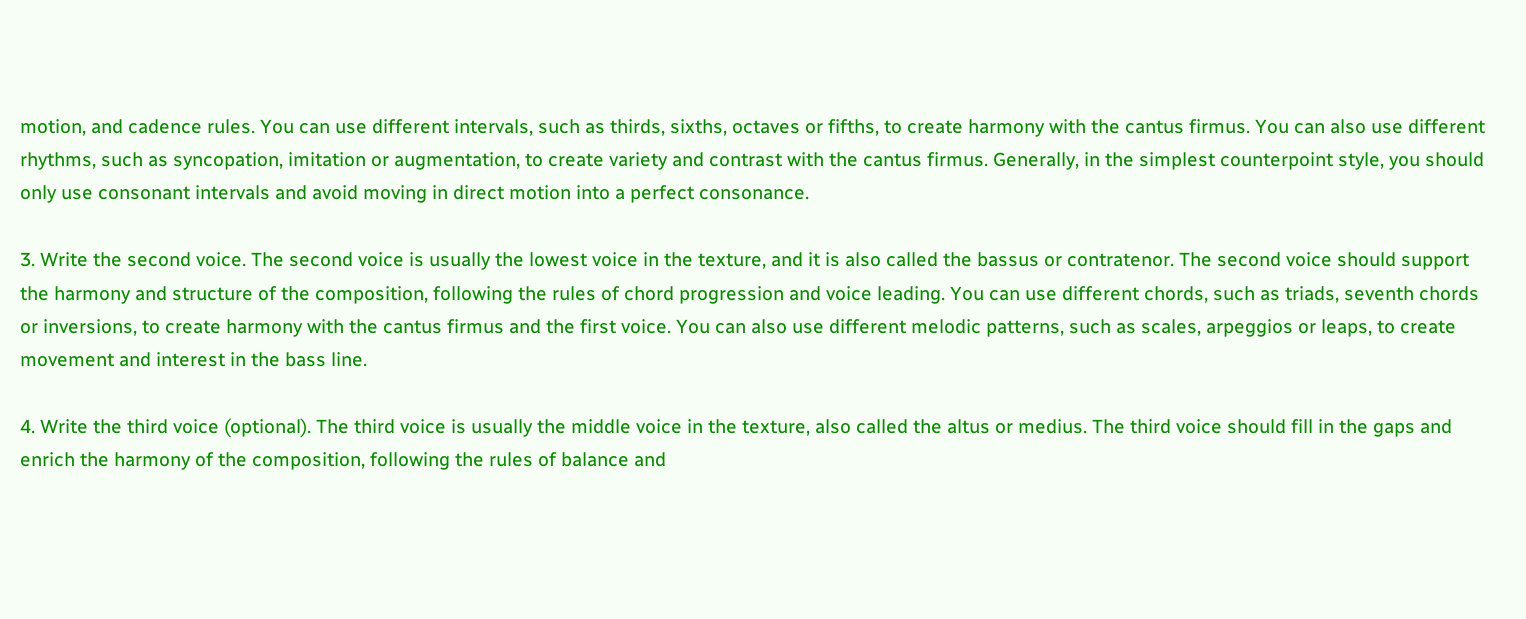motion, and cadence rules. You can use different intervals, such as thirds, sixths, octaves or fifths, to create harmony with the cantus firmus. You can also use different rhythms, such as syncopation, imitation or augmentation, to create variety and contrast with the cantus firmus. Generally, in the simplest counterpoint style, you should only use consonant intervals and avoid moving in direct motion into a perfect consonance.

3. Write the second voice. The second voice is usually the lowest voice in the texture, and it is also called the bassus or contratenor. The second voice should support the harmony and structure of the composition, following the rules of chord progression and voice leading. You can use different chords, such as triads, seventh chords or inversions, to create harmony with the cantus firmus and the first voice. You can also use different melodic patterns, such as scales, arpeggios or leaps, to create movement and interest in the bass line.

4. Write the third voice (optional). The third voice is usually the middle voice in the texture, also called the altus or medius. The third voice should fill in the gaps and enrich the harmony of the composition, following the rules of balance and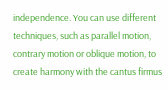independence. You can use different techniques, such as parallel motion, contrary motion or oblique motion, to create harmony with the cantus firmus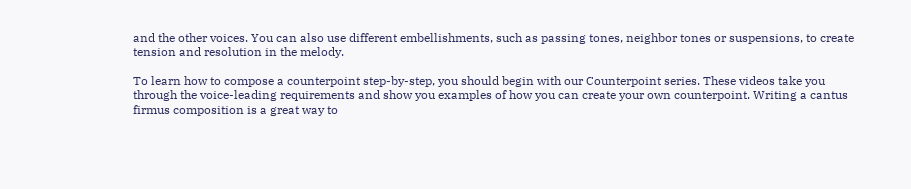and the other voices. You can also use different embellishments, such as passing tones, neighbor tones or suspensions, to create tension and resolution in the melody.

To learn how to compose a counterpoint step-by-step, you should begin with our Counterpoint series. These videos take you through the voice-leading requirements and show you examples of how you can create your own counterpoint. Writing a cantus firmus composition is a great way to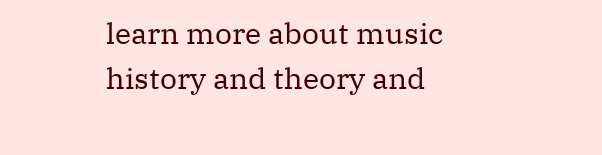learn more about music history and theory and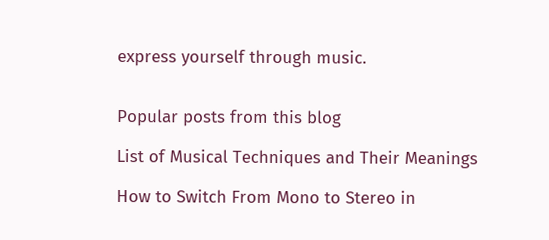express yourself through music.


Popular posts from this blog

List of Musical Techniques and Their Meanings

How to Switch From Mono to Stereo in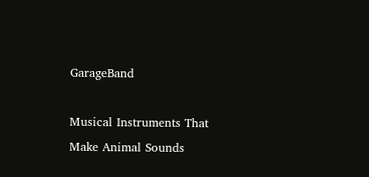GarageBand

Musical Instruments That Make Animal Sounds